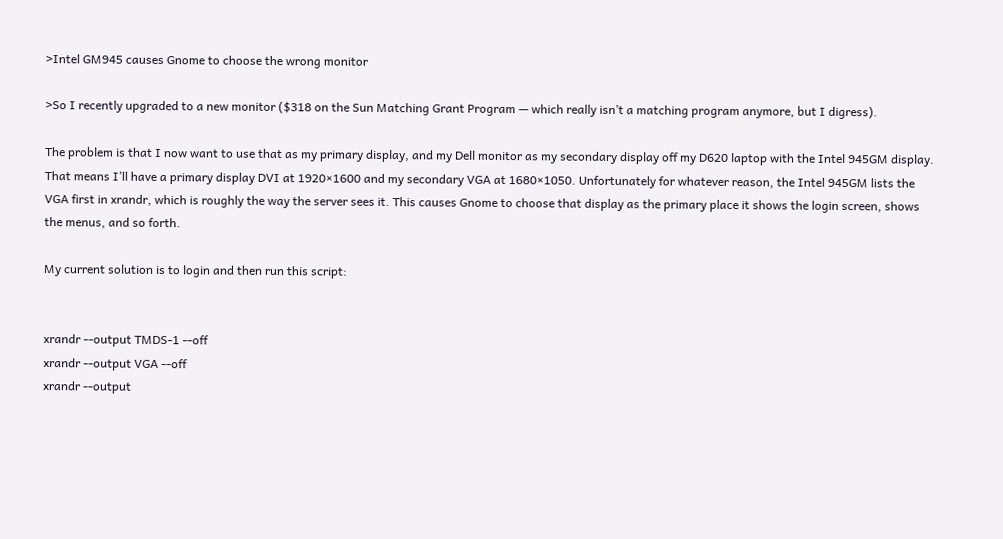>Intel GM945 causes Gnome to choose the wrong monitor

>So I recently upgraded to a new monitor ($318 on the Sun Matching Grant Program — which really isn’t a matching program anymore, but I digress).

The problem is that I now want to use that as my primary display, and my Dell monitor as my secondary display off my D620 laptop with the Intel 945GM display. That means I’ll have a primary display DVI at 1920×1600 and my secondary VGA at 1680×1050. Unfortunately for whatever reason, the Intel 945GM lists the VGA first in xrandr, which is roughly the way the server sees it. This causes Gnome to choose that display as the primary place it shows the login screen, shows the menus, and so forth.

My current solution is to login and then run this script:


xrandr --output TMDS-1 --off
xrandr --output VGA --off
xrandr --output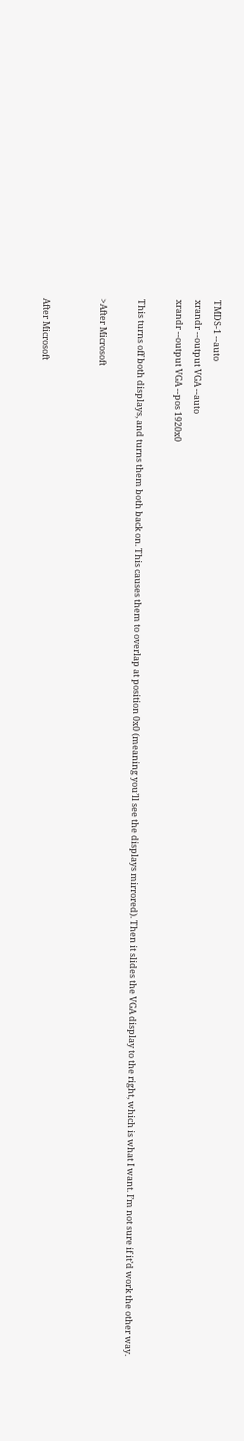TMDS-1 --auto
xrandr --output VGA --auto
xrandr --output VGA --pos 1920x0

This turns off both displays, and turns them both back on. This causes them to overlap at position 0x0 (meaning you’ll see the displays mirrored). Then it slides the VGA display to the right, which is what I want. I’m not sure if it’d work the other way.

>After Microsoft


After Microsoft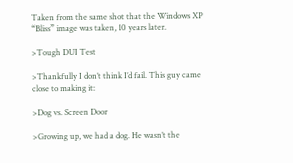Taken from the same shot that the Windows XP “Bliss” image was taken, 10 years later.

>Tough DUI Test

>Thankfully I don’t think I’d fail. This guy came close to making it:

>Dog vs. Screen Door

>Growing up, we had a dog. He wasn’t the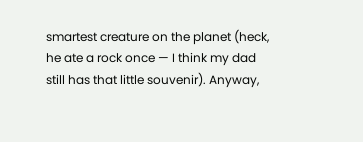smartest creature on the planet (heck, he ate a rock once — I think my dad still has that little souvenir). Anyway,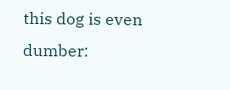this dog is even dumber: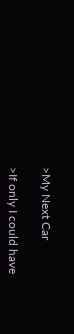>My Next Car

>If only I could have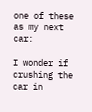one of these as my next car:

I wonder if crushing the car in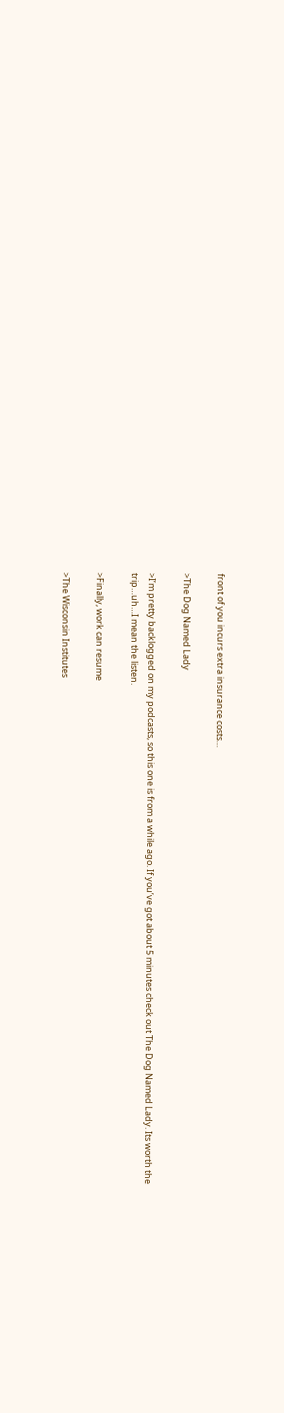front of you incurs extra insurance costs…

>The Dog Named Lady

>I’m pretty backlogged on my podcasts, so this one is from a while ago. If you’ve got about 5 minutes check out The Dog Named Lady. Its worth the trip…uh…I mean the listen.

>Finally, work can resume

>The Wisconsin Institutes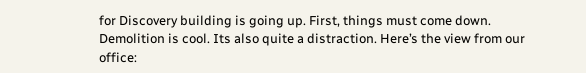for Discovery building is going up. First, things must come down. Demolition is cool. Its also quite a distraction. Here’s the view from our office: